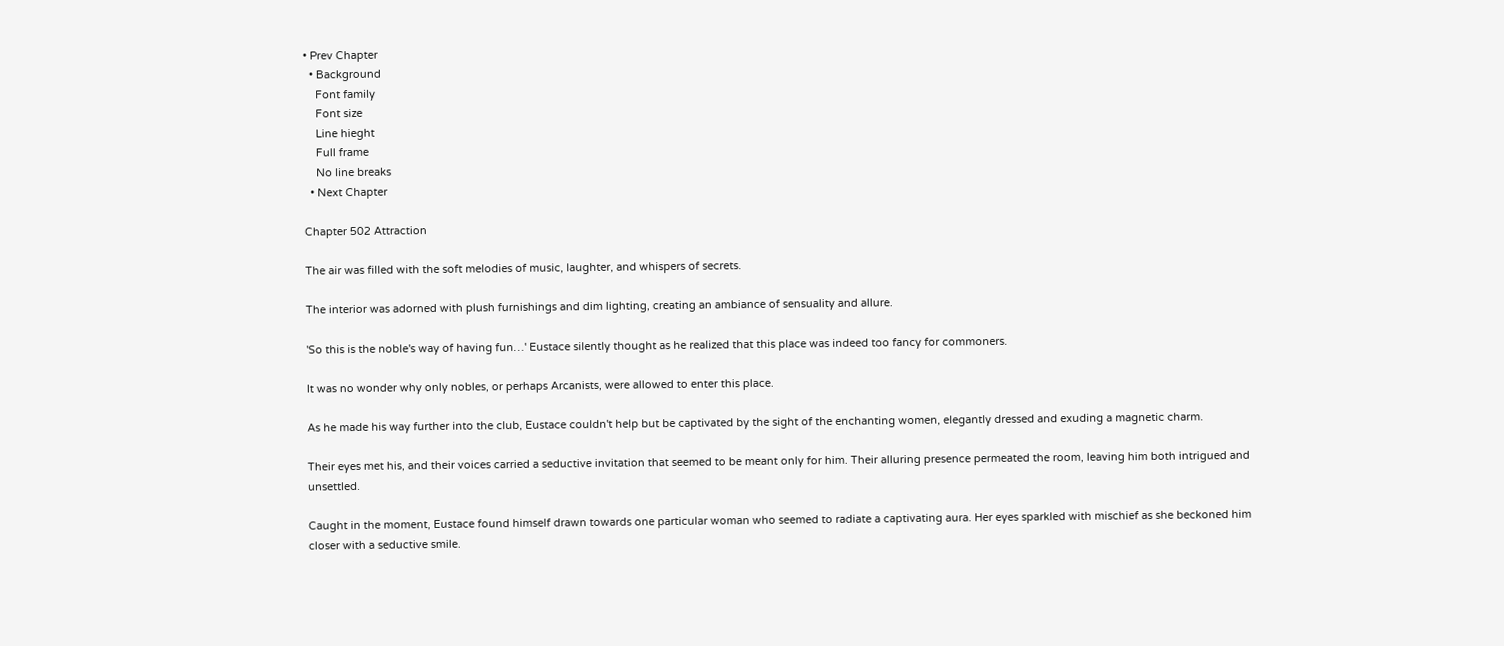• Prev Chapter
  • Background
    Font family
    Font size
    Line hieght
    Full frame
    No line breaks
  • Next Chapter

Chapter 502 Attraction

The air was filled with the soft melodies of music, laughter, and whispers of secrets.

The interior was adorned with plush furnishings and dim lighting, creating an ambiance of sensuality and allure.

'So this is the noble's way of having fun…' Eustace silently thought as he realized that this place was indeed too fancy for commoners.

It was no wonder why only nobles, or perhaps Arcanists, were allowed to enter this place.

As he made his way further into the club, Eustace couldn't help but be captivated by the sight of the enchanting women, elegantly dressed and exuding a magnetic charm.

Their eyes met his, and their voices carried a seductive invitation that seemed to be meant only for him. Their alluring presence permeated the room, leaving him both intrigued and unsettled.

Caught in the moment, Eustace found himself drawn towards one particular woman who seemed to radiate a captivating aura. Her eyes sparkled with mischief as she beckoned him closer with a seductive smile.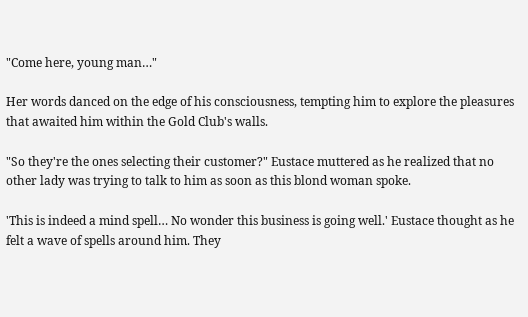"Come here, young man…"

Her words danced on the edge of his consciousness, tempting him to explore the pleasures that awaited him within the Gold Club's walls.

"So they're the ones selecting their customer?" Eustace muttered as he realized that no other lady was trying to talk to him as soon as this blond woman spoke.

'This is indeed a mind spell… No wonder this business is going well.' Eustace thought as he felt a wave of spells around him. They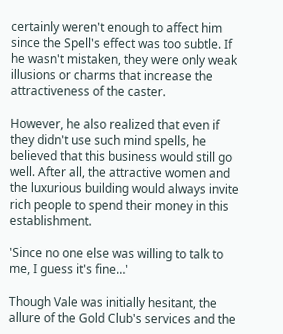certainly weren't enough to affect him since the Spell's effect was too subtle. If he wasn't mistaken, they were only weak illusions or charms that increase the attractiveness of the caster.

However, he also realized that even if they didn't use such mind spells, he believed that this business would still go well. After all, the attractive women and the luxurious building would always invite rich people to spend their money in this establishment.

'Since no one else was willing to talk to me, I guess it's fine…'

Though Vale was initially hesitant, the allure of the Gold Club's services and the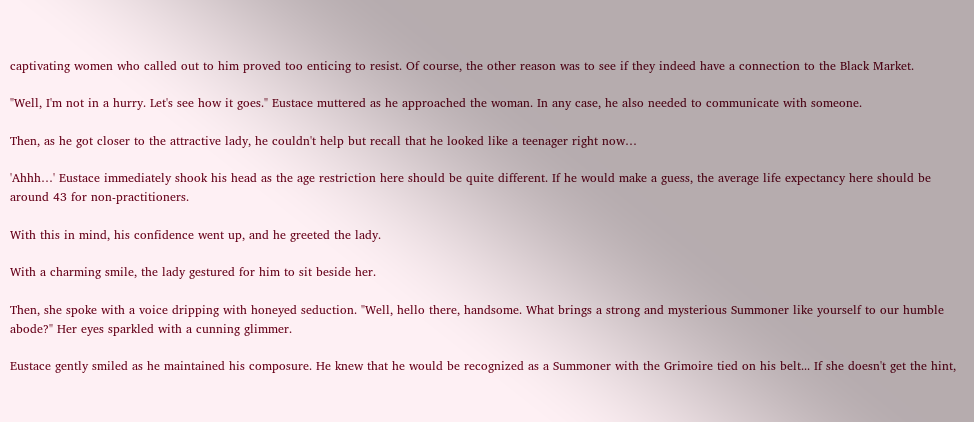captivating women who called out to him proved too enticing to resist. Of course, the other reason was to see if they indeed have a connection to the Black Market.

"Well, I'm not in a hurry. Let's see how it goes." Eustace muttered as he approached the woman. In any case, he also needed to communicate with someone.

Then, as he got closer to the attractive lady, he couldn't help but recall that he looked like a teenager right now…

'Ahhh…' Eustace immediately shook his head as the age restriction here should be quite different. If he would make a guess, the average life expectancy here should be around 43 for non-practitioners.

With this in mind, his confidence went up, and he greeted the lady.

With a charming smile, the lady gestured for him to sit beside her.

Then, she spoke with a voice dripping with honeyed seduction. "Well, hello there, handsome. What brings a strong and mysterious Summoner like yourself to our humble abode?" Her eyes sparkled with a cunning glimmer.

Eustace gently smiled as he maintained his composure. He knew that he would be recognized as a Summoner with the Grimoire tied on his belt... If she doesn't get the hint,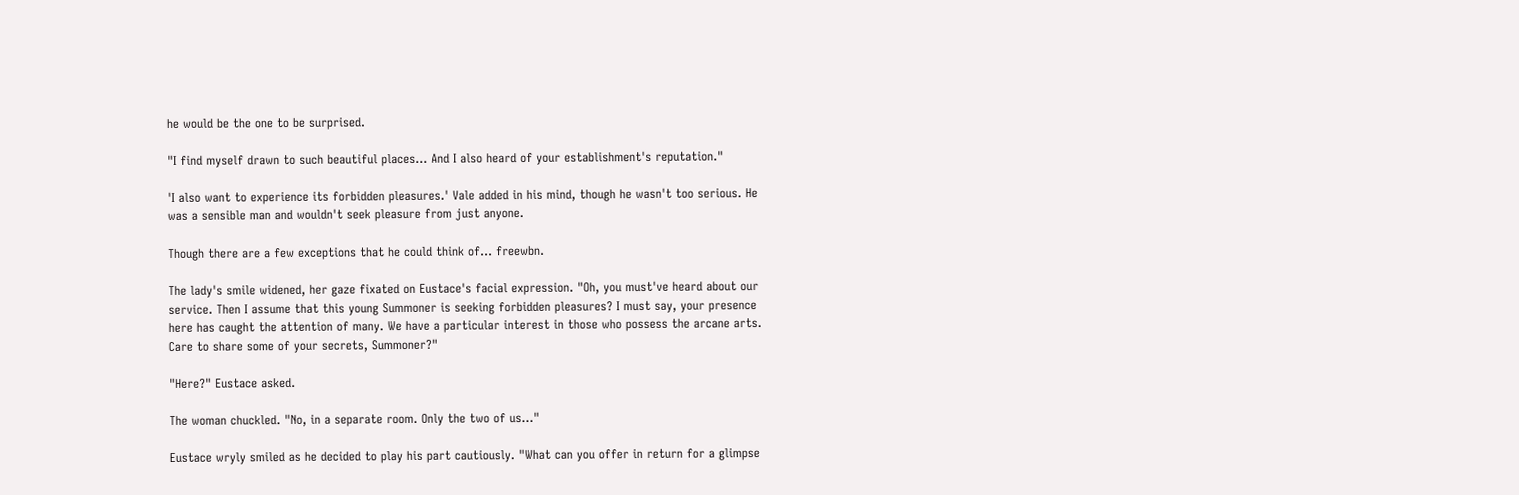he would be the one to be surprised.

"I find myself drawn to such beautiful places… And I also heard of your establishment's reputation."

'I also want to experience its forbidden pleasures.' Vale added in his mind, though he wasn't too serious. He was a sensible man and wouldn't seek pleasure from just anyone.

Though there are a few exceptions that he could think of… freewbn.

The lady's smile widened, her gaze fixated on Eustace's facial expression. "Oh, you must've heard about our service. Then I assume that this young Summoner is seeking forbidden pleasures? I must say, your presence here has caught the attention of many. We have a particular interest in those who possess the arcane arts. Care to share some of your secrets, Summoner?"

"Here?" Eustace asked.

The woman chuckled. "No, in a separate room. Only the two of us…"

Eustace wryly smiled as he decided to play his part cautiously. "What can you offer in return for a glimpse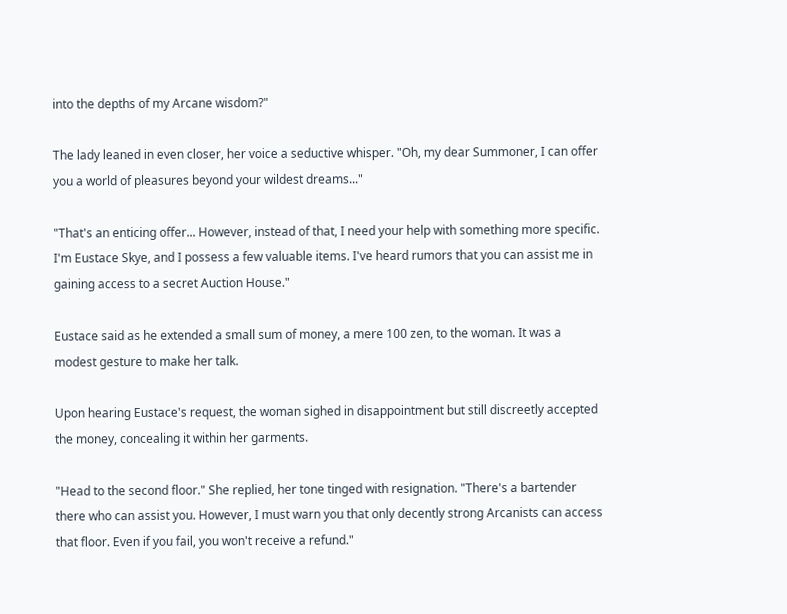into the depths of my Arcane wisdom?"

The lady leaned in even closer, her voice a seductive whisper. "Oh, my dear Summoner, I can offer you a world of pleasures beyond your wildest dreams..."

"That's an enticing offer... However, instead of that, I need your help with something more specific. I'm Eustace Skye, and I possess a few valuable items. I've heard rumors that you can assist me in gaining access to a secret Auction House."

Eustace said as he extended a small sum of money, a mere 100 zen, to the woman. It was a modest gesture to make her talk.

Upon hearing Eustace's request, the woman sighed in disappointment but still discreetly accepted the money, concealing it within her garments.

"Head to the second floor." She replied, her tone tinged with resignation. "There's a bartender there who can assist you. However, I must warn you that only decently strong Arcanists can access that floor. Even if you fail, you won't receive a refund."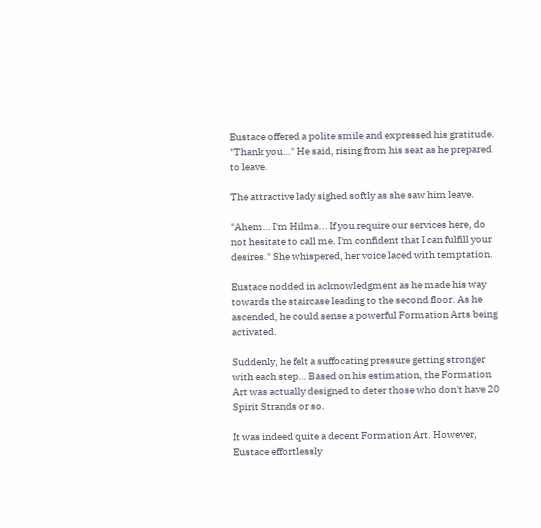Eustace offered a polite smile and expressed his gratitude. "Thank you…" He said, rising from his seat as he prepared to leave.

The attractive lady sighed softly as she saw him leave.

"Ahem… I'm Hilma... If you require our services here, do not hesitate to call me. I'm confident that I can fulfill your desires." She whispered, her voice laced with temptation.

Eustace nodded in acknowledgment as he made his way towards the staircase leading to the second floor. As he ascended, he could sense a powerful Formation Arts being activated.

Suddenly, he felt a suffocating pressure getting stronger with each step… Based on his estimation, the Formation Art was actually designed to deter those who don't have 20 Spirit Strands or so.

It was indeed quite a decent Formation Art. However, Eustace effortlessly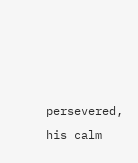persevered, his calm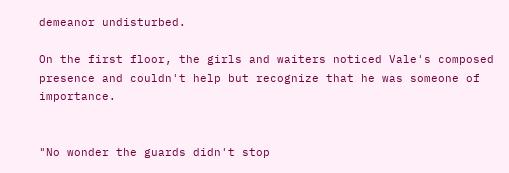demeanor undisturbed.

On the first floor, the girls and waiters noticed Vale's composed presence and couldn't help but recognize that he was someone of importance.


"No wonder the guards didn't stop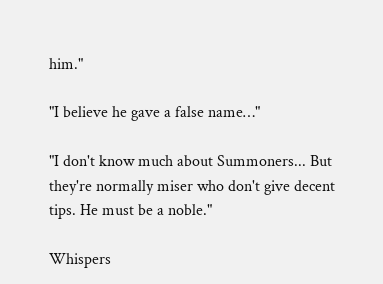him."

"I believe he gave a false name…"

"I don't know much about Summoners... But they're normally miser who don't give decent tips. He must be a noble."

Whispers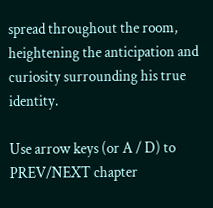spread throughout the room, heightening the anticipation and curiosity surrounding his true identity.

Use arrow keys (or A / D) to PREV/NEXT chapter